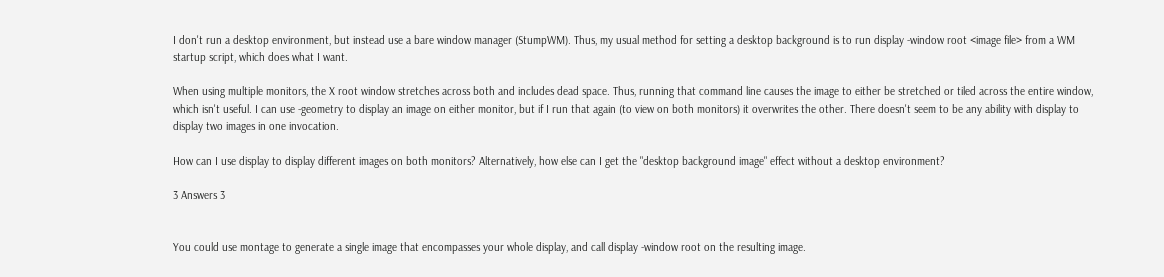I don't run a desktop environment, but instead use a bare window manager (StumpWM). Thus, my usual method for setting a desktop background is to run display -window root <image file> from a WM startup script, which does what I want.

When using multiple monitors, the X root window stretches across both and includes dead space. Thus, running that command line causes the image to either be stretched or tiled across the entire window, which isn't useful. I can use -geometry to display an image on either monitor, but if I run that again (to view on both monitors) it overwrites the other. There doesn't seem to be any ability with display to display two images in one invocation.

How can I use display to display different images on both monitors? Alternatively, how else can I get the "desktop background image" effect without a desktop environment?

3 Answers 3


You could use montage to generate a single image that encompasses your whole display, and call display -window root on the resulting image.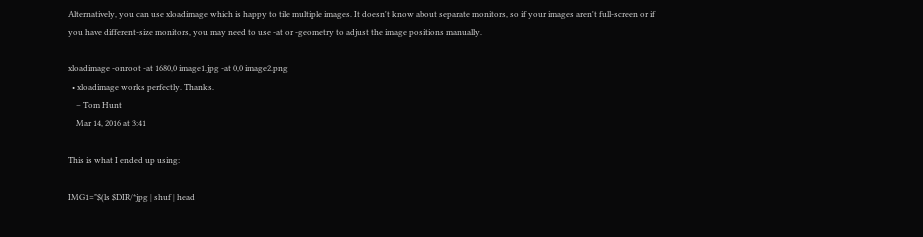Alternatively, you can use xloadimage which is happy to tile multiple images. It doesn't know about separate monitors, so if your images aren't full-screen or if you have different-size monitors, you may need to use -at or -geometry to adjust the image positions manually.

xloadimage -onroot -at 1680,0 image1.jpg -at 0,0 image2.png
  • xloadimage works perfectly. Thanks.
    – Tom Hunt
    Mar 14, 2016 at 3:41

This is what I ended up using:

IMG1="$(ls $DIR/*jpg | shuf | head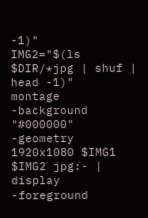-1)"
IMG2="$(ls $DIR/*jpg | shuf | head -1)"
montage  -background "#000000" -geometry 1920x1080 $IMG1 $IMG2 jpg:- | display  -foreground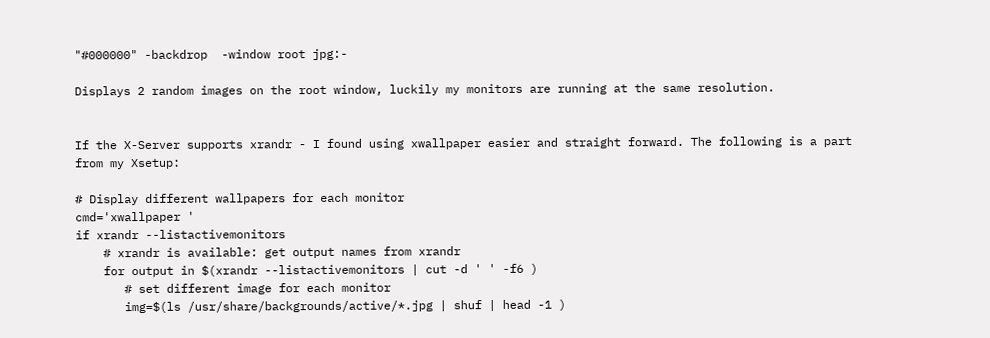"#000000" -backdrop  -window root jpg:-

Displays 2 random images on the root window, luckily my monitors are running at the same resolution.


If the X-Server supports xrandr - I found using xwallpaper easier and straight forward. The following is a part from my Xsetup:

# Display different wallpapers for each monitor
cmd='xwallpaper '
if xrandr --listactivemonitors
    # xrandr is available: get output names from xrandr
    for output in $(xrandr --listactivemonitors | cut -d ' ' -f6 )
       # set different image for each monitor
       img=$(ls /usr/share/backgrounds/active/*.jpg | shuf | head -1 )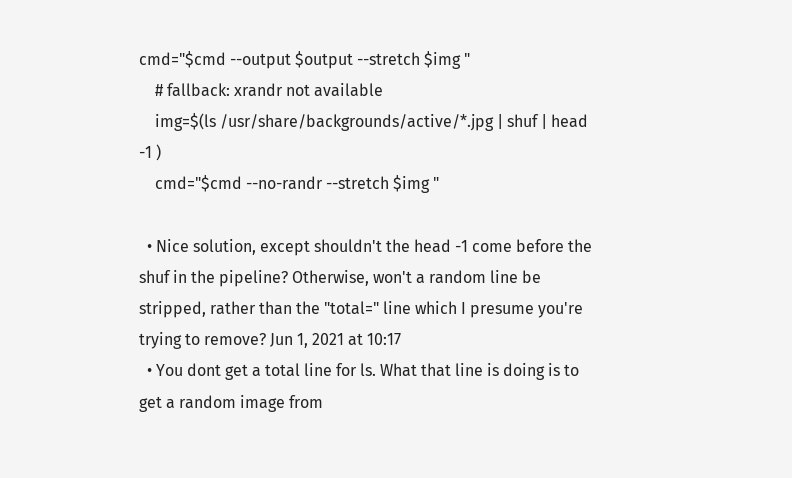cmd="$cmd --output $output --stretch $img "
    # fallback: xrandr not available
    img=$(ls /usr/share/backgrounds/active/*.jpg | shuf | head -1 )
    cmd="$cmd --no-randr --stretch $img "

  • Nice solution, except shouldn't the head -1 come before the shuf in the pipeline? Otherwise, won't a random line be stripped, rather than the "total=" line which I presume you're trying to remove? Jun 1, 2021 at 10:17
  • You dont get a total line for ls. What that line is doing is to get a random image from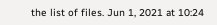the list of files. Jun 1, 2021 at 10:24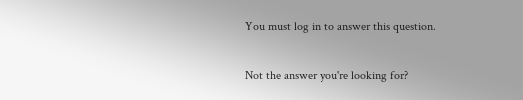You must log in to answer this question.

Not the answer you're looking for?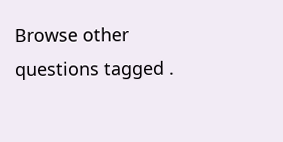Browse other questions tagged .